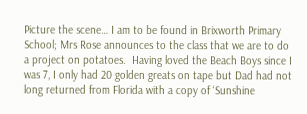Picture the scene… I am to be found in Brixworth Primary School; Mrs Rose announces to the class that we are to do a project on potatoes.  Having loved the Beach Boys since I was 7, I only had 20 golden greats on tape but Dad had not long returned from Florida with a copy of ‘Sunshine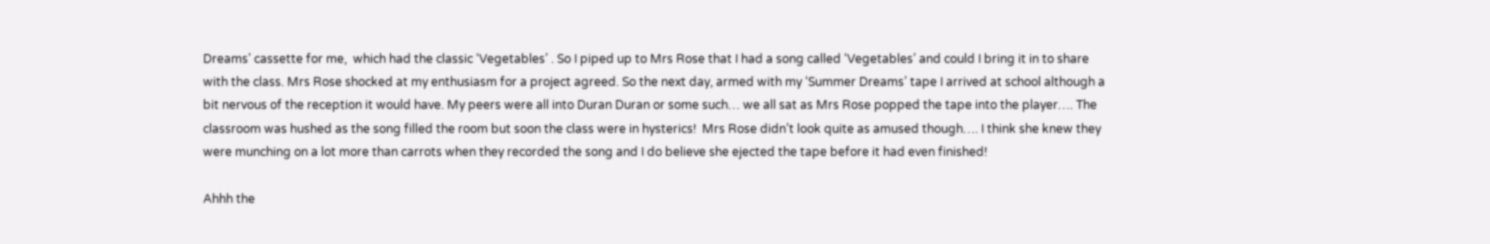Dreams’ cassette for me,  which had the classic ‘Vegetables’ . So I piped up to Mrs Rose that I had a song called ‘Vegetables’ and could I bring it in to share with the class. Mrs Rose shocked at my enthusiasm for a project agreed. So the next day, armed with my ‘Summer Dreams’ tape I arrived at school although a bit nervous of the reception it would have. My peers were all into Duran Duran or some such… we all sat as Mrs Rose popped the tape into the player…. The classroom was hushed as the song filled the room but soon the class were in hysterics!  Mrs Rose didn’t look quite as amused though…. I think she knew they were munching on a lot more than carrots when they recorded the song and I do believe she ejected the tape before it had even finished!

Ahhh the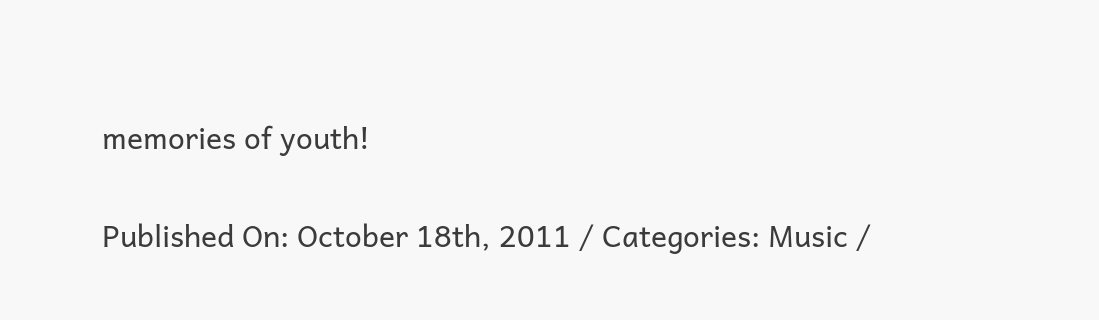memories of youth!

Published On: October 18th, 2011 / Categories: Music /